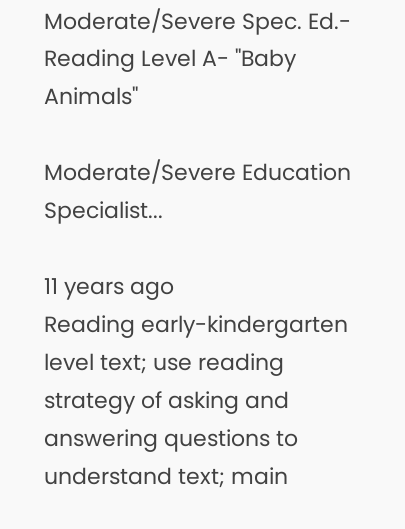Moderate/Severe Spec. Ed.- Reading Level A- "Baby Animals"

Moderate/Severe Education Specialist...

11 years ago
Reading early-kindergarten level text; use reading strategy of asking and answering questions to understand text; main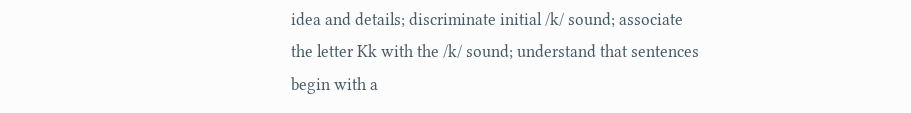idea and details; discriminate initial /k/ sound; associate the letter Kk with the /k/ sound; understand that sentences begin with a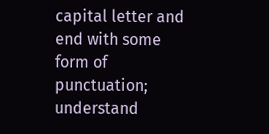capital letter and end with some form of punctuation; understand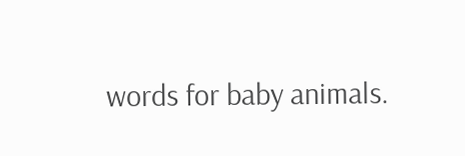words for baby animals.